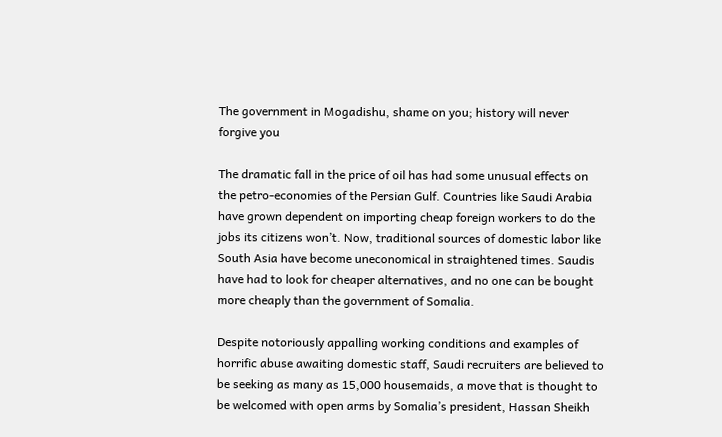The government in Mogadishu, shame on you; history will never forgive you

The dramatic fall in the price of oil has had some unusual effects on the petro-economies of the Persian Gulf. Countries like Saudi Arabia have grown dependent on importing cheap foreign workers to do the jobs its citizens won’t. Now, traditional sources of domestic labor like South Asia have become uneconomical in straightened times. Saudis have had to look for cheaper alternatives, and no one can be bought more cheaply than the government of Somalia.

Despite notoriously appalling working conditions and examples of horrific abuse awaiting domestic staff, Saudi recruiters are believed to be seeking as many as 15,000 housemaids, a move that is thought to be welcomed with open arms by Somalia’s president, Hassan Sheikh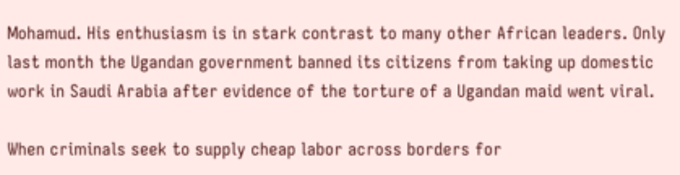Mohamud. His enthusiasm is in stark contrast to many other African leaders. Only last month the Ugandan government banned its citizens from taking up domestic work in Saudi Arabia after evidence of the torture of a Ugandan maid went viral.

When criminals seek to supply cheap labor across borders for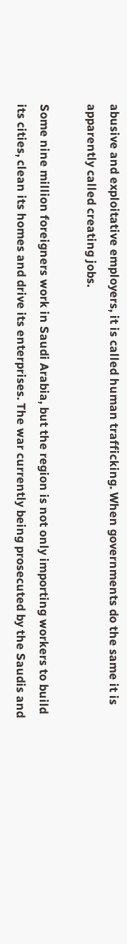abusive and exploitative employers, it is called human trafficking. When governments do the same it is apparently called creating jobs.

Some nine million foreigners work in Saudi Arabia, but the region is not only importing workers to build its cities, clean its homes and drive its enterprises. The war currently being prosecuted by the Saudis and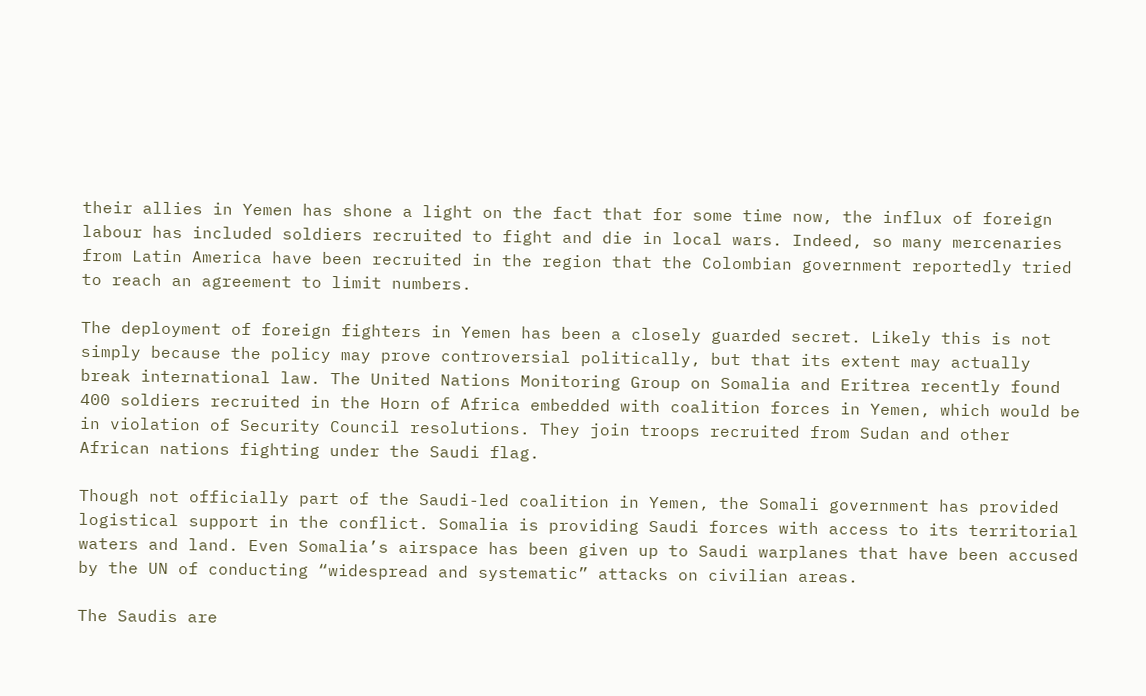their allies in Yemen has shone a light on the fact that for some time now, the influx of foreign labour has included soldiers recruited to fight and die in local wars. Indeed, so many mercenaries from Latin America have been recruited in the region that the Colombian government reportedly tried to reach an agreement to limit numbers.

The deployment of foreign fighters in Yemen has been a closely guarded secret. Likely this is not simply because the policy may prove controversial politically, but that its extent may actually break international law. The United Nations Monitoring Group on Somalia and Eritrea recently found 400 soldiers recruited in the Horn of Africa embedded with coalition forces in Yemen, which would be in violation of Security Council resolutions. They join troops recruited from Sudan and other African nations fighting under the Saudi flag.

Though not officially part of the Saudi-led coalition in Yemen, the Somali government has provided logistical support in the conflict. Somalia is providing Saudi forces with access to its territorial waters and land. Even Somalia’s airspace has been given up to Saudi warplanes that have been accused by the UN of conducting “widespread and systematic” attacks on civilian areas.

The Saudis are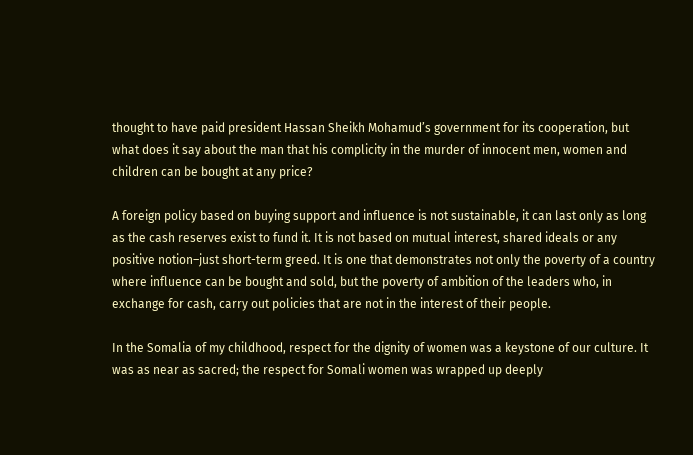thought to have paid president Hassan Sheikh Mohamud’s government for its cooperation, but what does it say about the man that his complicity in the murder of innocent men, women and children can be bought at any price?

A foreign policy based on buying support and influence is not sustainable, it can last only as long as the cash reserves exist to fund it. It is not based on mutual interest, shared ideals or any positive notion–just short-term greed. It is one that demonstrates not only the poverty of a country where influence can be bought and sold, but the poverty of ambition of the leaders who, in exchange for cash, carry out policies that are not in the interest of their people.

In the Somalia of my childhood, respect for the dignity of women was a keystone of our culture. It was as near as sacred; the respect for Somali women was wrapped up deeply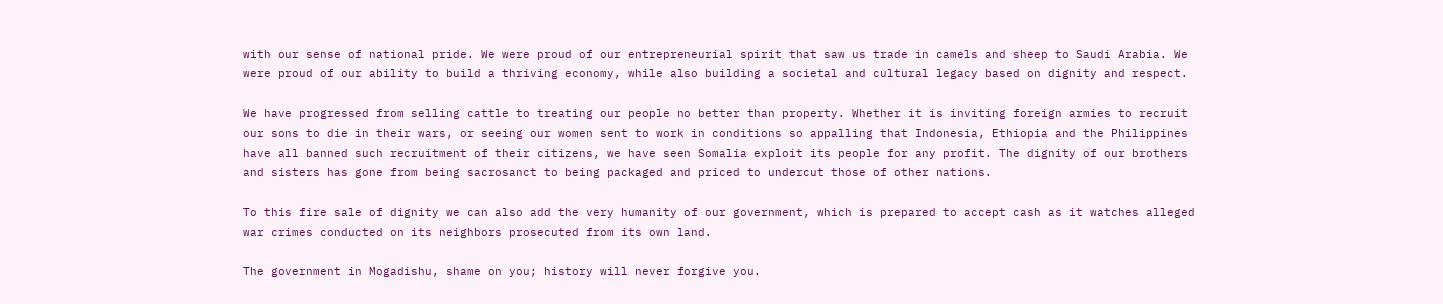with our sense of national pride. We were proud of our entrepreneurial spirit that saw us trade in camels and sheep to Saudi Arabia. We were proud of our ability to build a thriving economy, while also building a societal and cultural legacy based on dignity and respect.

We have progressed from selling cattle to treating our people no better than property. Whether it is inviting foreign armies to recruit our sons to die in their wars, or seeing our women sent to work in conditions so appalling that Indonesia, Ethiopia and the Philippines have all banned such recruitment of their citizens, we have seen Somalia exploit its people for any profit. The dignity of our brothers and sisters has gone from being sacrosanct to being packaged and priced to undercut those of other nations.

To this fire sale of dignity we can also add the very humanity of our government, which is prepared to accept cash as it watches alleged war crimes conducted on its neighbors prosecuted from its own land.

The government in Mogadishu, shame on you; history will never forgive you.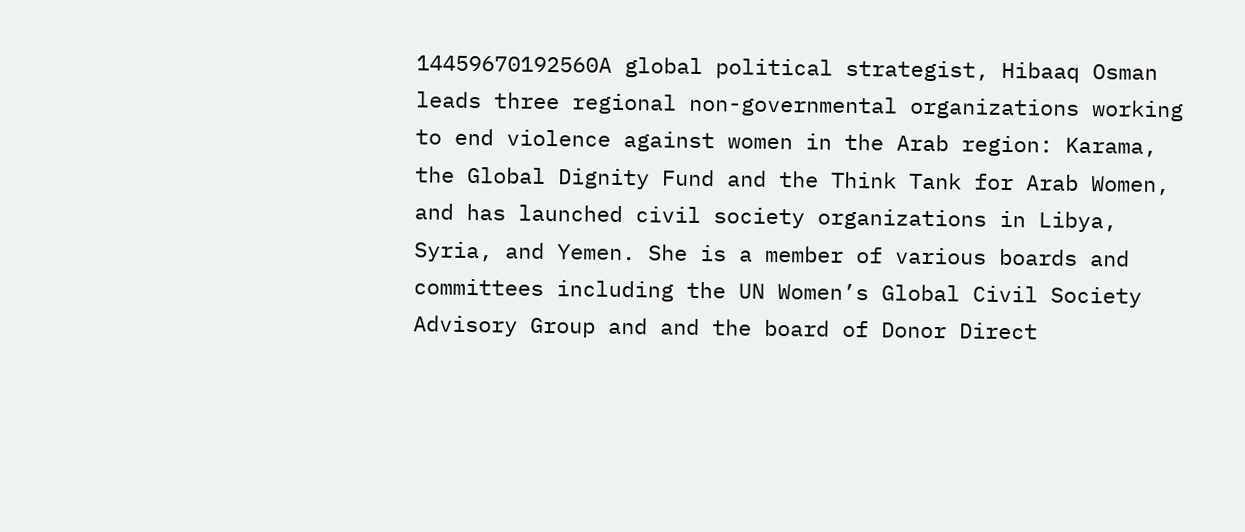14459670192560A global political strategist, Hibaaq Osman leads three regional non-governmental organizations working to end violence against women in the Arab region: Karama, the Global Dignity Fund and the Think Tank for Arab Women, and has launched civil society organizations in Libya, Syria, and Yemen. She is a member of various boards and committees including the UN Women’s Global Civil Society Advisory Group and and the board of Donor Direct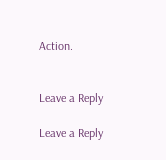Action.


Leave a Reply

Leave a Reply